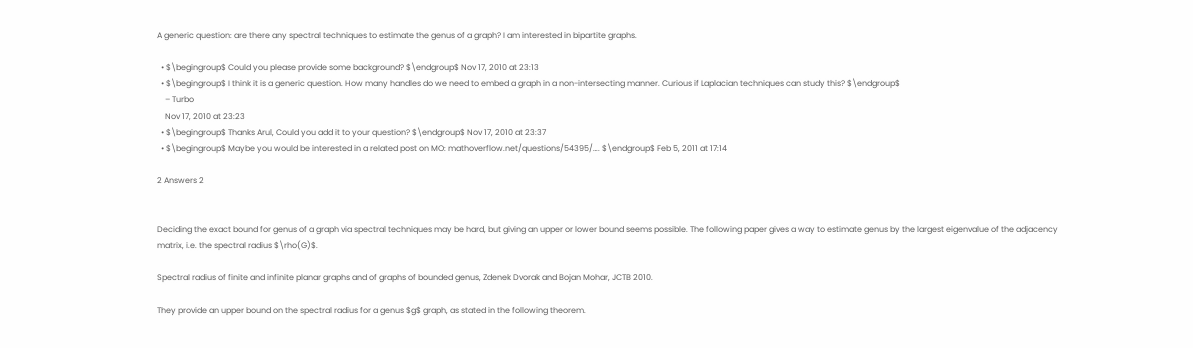A generic question: are there any spectral techniques to estimate the genus of a graph? I am interested in bipartite graphs.

  • $\begingroup$ Could you please provide some background? $\endgroup$ Nov 17, 2010 at 23:13
  • $\begingroup$ I think it is a generic question. How many handles do we need to embed a graph in a non-intersecting manner. Curious if Laplacian techniques can study this? $\endgroup$
    – Turbo
    Nov 17, 2010 at 23:23
  • $\begingroup$ Thanks Arul, Could you add it to your question? $\endgroup$ Nov 17, 2010 at 23:37
  • $\begingroup$ Maybe you would be interested in a related post on MO: mathoverflow.net/questions/54395/…. $\endgroup$ Feb 5, 2011 at 17:14

2 Answers 2


Deciding the exact bound for genus of a graph via spectral techniques may be hard, but giving an upper or lower bound seems possible. The following paper gives a way to estimate genus by the largest eigenvalue of the adjacency matrix, i.e. the spectral radius $\rho(G)$.

Spectral radius of finite and infinite planar graphs and of graphs of bounded genus, Zdenek Dvorak and Bojan Mohar, JCTB 2010.

They provide an upper bound on the spectral radius for a genus $g$ graph, as stated in the following theorem.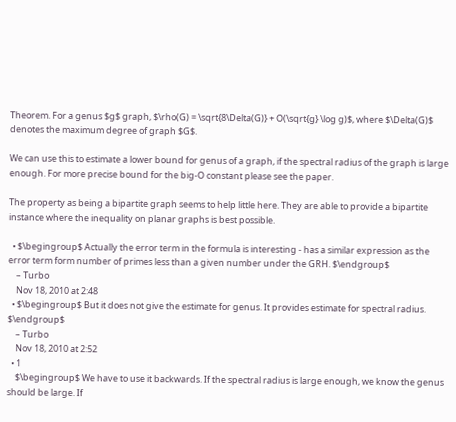Theorem. For a genus $g$ graph, $\rho(G) = \sqrt{8\Delta(G)} + O(\sqrt{g} \log g)$, where $\Delta(G)$ denotes the maximum degree of graph $G$.

We can use this to estimate a lower bound for genus of a graph, if the spectral radius of the graph is large enough. For more precise bound for the big-O constant please see the paper.

The property as being a bipartite graph seems to help little here. They are able to provide a bipartite instance where the inequality on planar graphs is best possible.

  • $\begingroup$ Actually the error term in the formula is interesting - has a similar expression as the error term form number of primes less than a given number under the GRH. $\endgroup$
    – Turbo
    Nov 18, 2010 at 2:48
  • $\begingroup$ But it does not give the estimate for genus. It provides estimate for spectral radius. $\endgroup$
    – Turbo
    Nov 18, 2010 at 2:52
  • 1
    $\begingroup$ We have to use it backwards. If the spectral radius is large enough, we know the genus should be large. If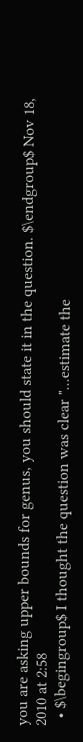you are asking upper bounds for genus, you should state it in the question. $\endgroup$ Nov 18, 2010 at 2:58
  • $\begingroup$ I thought the question was clear "...estimate the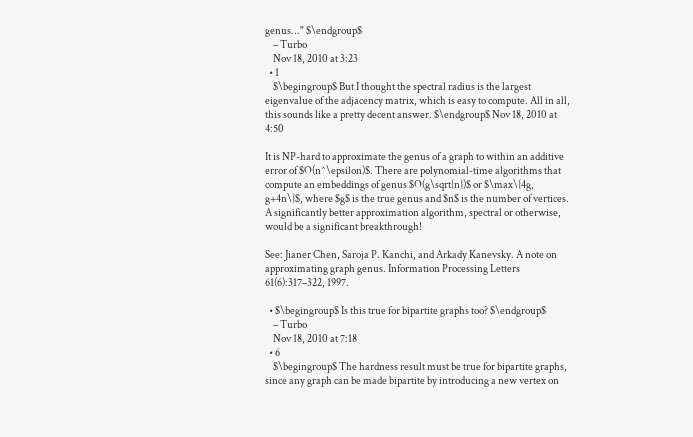genus..." $\endgroup$
    – Turbo
    Nov 18, 2010 at 3:23
  • 1
    $\begingroup$ But I thought the spectral radius is the largest eigenvalue of the adjacency matrix, which is easy to compute. All in all, this sounds like a pretty decent answer. $\endgroup$ Nov 18, 2010 at 4:50

It is NP-hard to approximate the genus of a graph to within an additive error of $O(n^\epsilon)$. There are polynomial-time algorithms that compute an embeddings of genus $O(g\sqrt{n})$ or $\max\{4g, g+4n\}$, where $g$ is the true genus and $n$ is the number of vertices. A significantly better approximation algorithm, spectral or otherwise, would be a significant breakthrough!

See: Jianer Chen, Saroja P. Kanchi, and Arkady Kanevsky. A note on approximating graph genus. Information Processing Letters 61(6):317–322, 1997.

  • $\begingroup$ Is this true for bipartite graphs too? $\endgroup$
    – Turbo
    Nov 18, 2010 at 7:18
  • 6
    $\begingroup$ The hardness result must be true for bipartite graphs, since any graph can be made bipartite by introducing a new vertex on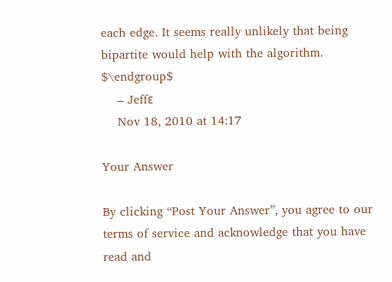each edge. It seems really unlikely that being bipartite would help with the algorithm. $\endgroup$
    – Jeffε
    Nov 18, 2010 at 14:17

Your Answer

By clicking “Post Your Answer”, you agree to our terms of service and acknowledge that you have read and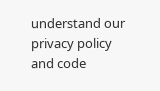understand our privacy policy and code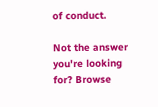of conduct.

Not the answer you're looking for? Browse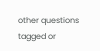other questions tagged or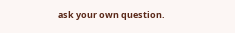ask your own question.